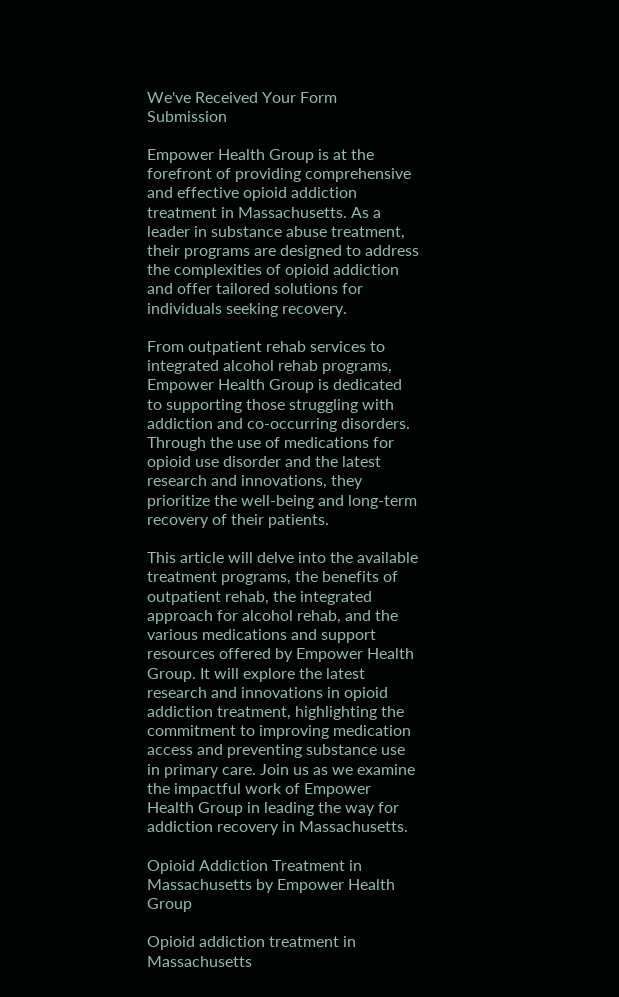We've Received Your Form Submission

Empower Health Group is at the forefront of providing comprehensive and effective opioid addiction treatment in Massachusetts. As a leader in substance abuse treatment, their programs are designed to address the complexities of opioid addiction and offer tailored solutions for individuals seeking recovery.

From outpatient rehab services to integrated alcohol rehab programs, Empower Health Group is dedicated to supporting those struggling with addiction and co-occurring disorders. Through the use of medications for opioid use disorder and the latest research and innovations, they prioritize the well-being and long-term recovery of their patients.

This article will delve into the available treatment programs, the benefits of outpatient rehab, the integrated approach for alcohol rehab, and the various medications and support resources offered by Empower Health Group. It will explore the latest research and innovations in opioid addiction treatment, highlighting the commitment to improving medication access and preventing substance use in primary care. Join us as we examine the impactful work of Empower Health Group in leading the way for addiction recovery in Massachusetts.

Opioid Addiction Treatment in Massachusetts by Empower Health Group

Opioid addiction treatment in Massachusetts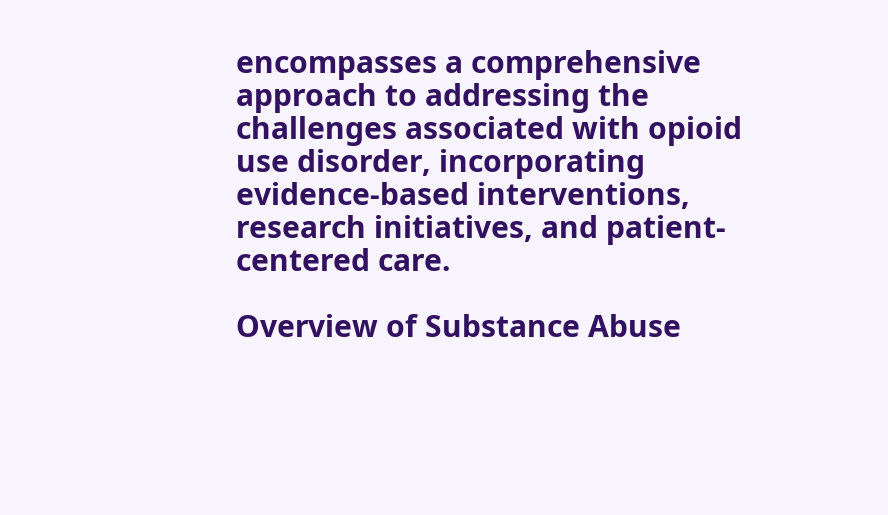encompasses a comprehensive approach to addressing the challenges associated with opioid use disorder, incorporating evidence-based interventions, research initiatives, and patient-centered care.

Overview of Substance Abuse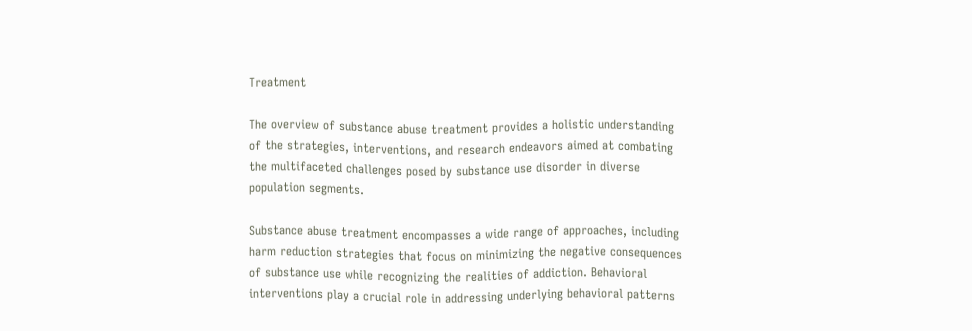Treatment

The overview of substance abuse treatment provides a holistic understanding of the strategies, interventions, and research endeavors aimed at combating the multifaceted challenges posed by substance use disorder in diverse population segments.

Substance abuse treatment encompasses a wide range of approaches, including harm reduction strategies that focus on minimizing the negative consequences of substance use while recognizing the realities of addiction. Behavioral interventions play a crucial role in addressing underlying behavioral patterns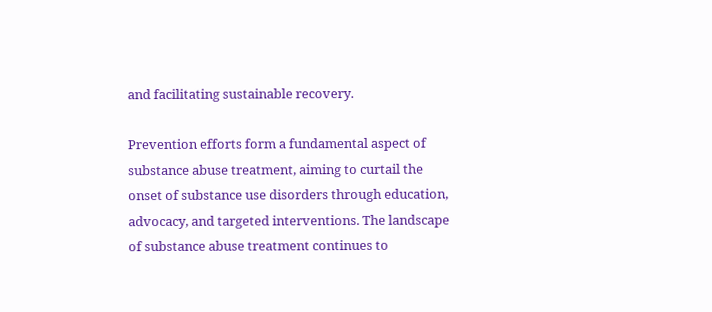and facilitating sustainable recovery.

Prevention efforts form a fundamental aspect of substance abuse treatment, aiming to curtail the onset of substance use disorders through education, advocacy, and targeted interventions. The landscape of substance abuse treatment continues to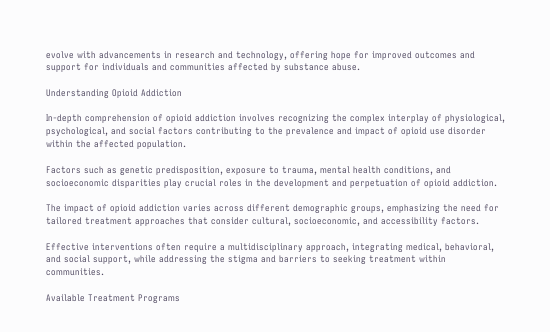evolve with advancements in research and technology, offering hope for improved outcomes and support for individuals and communities affected by substance abuse.

Understanding Opioid Addiction

In-depth comprehension of opioid addiction involves recognizing the complex interplay of physiological, psychological, and social factors contributing to the prevalence and impact of opioid use disorder within the affected population.

Factors such as genetic predisposition, exposure to trauma, mental health conditions, and socioeconomic disparities play crucial roles in the development and perpetuation of opioid addiction.

The impact of opioid addiction varies across different demographic groups, emphasizing the need for tailored treatment approaches that consider cultural, socioeconomic, and accessibility factors.

Effective interventions often require a multidisciplinary approach, integrating medical, behavioral, and social support, while addressing the stigma and barriers to seeking treatment within communities.

Available Treatment Programs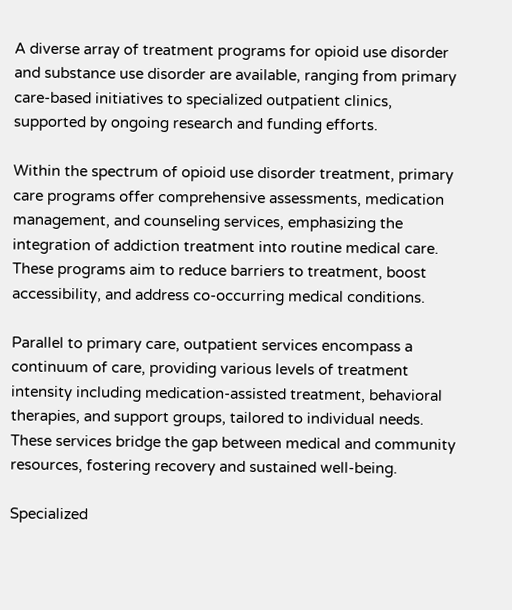A diverse array of treatment programs for opioid use disorder and substance use disorder are available, ranging from primary care-based initiatives to specialized outpatient clinics, supported by ongoing research and funding efforts.

Within the spectrum of opioid use disorder treatment, primary care programs offer comprehensive assessments, medication management, and counseling services, emphasizing the integration of addiction treatment into routine medical care. These programs aim to reduce barriers to treatment, boost accessibility, and address co-occurring medical conditions.

Parallel to primary care, outpatient services encompass a continuum of care, providing various levels of treatment intensity including medication-assisted treatment, behavioral therapies, and support groups, tailored to individual needs. These services bridge the gap between medical and community resources, fostering recovery and sustained well-being.

Specialized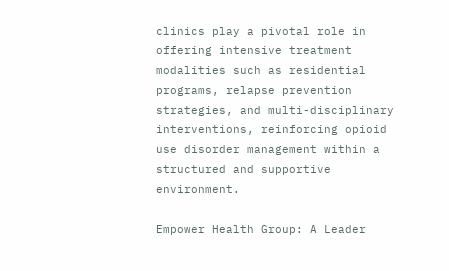clinics play a pivotal role in offering intensive treatment modalities such as residential programs, relapse prevention strategies, and multi-disciplinary interventions, reinforcing opioid use disorder management within a structured and supportive environment.

Empower Health Group: A Leader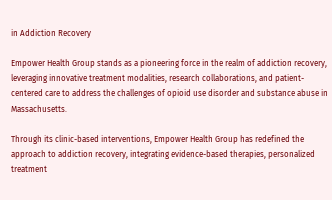in Addiction Recovery

Empower Health Group stands as a pioneering force in the realm of addiction recovery, leveraging innovative treatment modalities, research collaborations, and patient-centered care to address the challenges of opioid use disorder and substance abuse in Massachusetts.

Through its clinic-based interventions, Empower Health Group has redefined the approach to addiction recovery, integrating evidence-based therapies, personalized treatment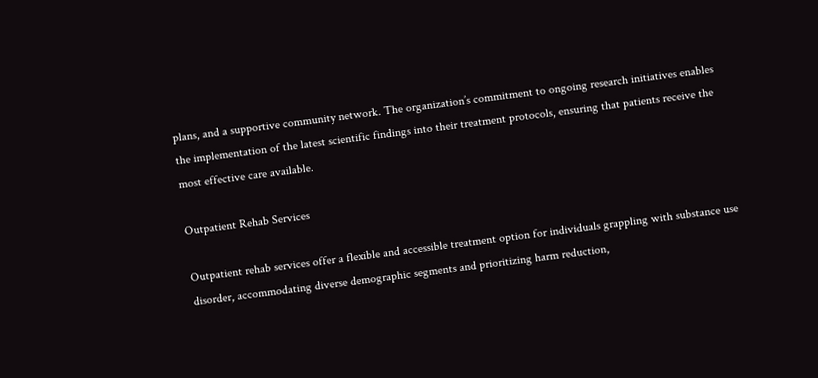plans, and a supportive community network. The organization’s commitment to ongoing research initiatives enables the implementation of the latest scientific findings into their treatment protocols, ensuring that patients receive the most effective care available.

Outpatient Rehab Services

Outpatient rehab services offer a flexible and accessible treatment option for individuals grappling with substance use disorder, accommodating diverse demographic segments and prioritizing harm reduction,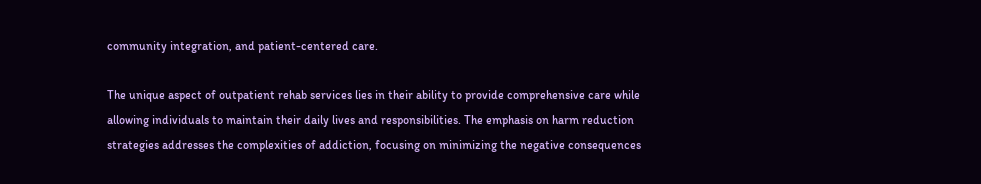community integration, and patient-centered care.

The unique aspect of outpatient rehab services lies in their ability to provide comprehensive care while allowing individuals to maintain their daily lives and responsibilities. The emphasis on harm reduction strategies addresses the complexities of addiction, focusing on minimizing the negative consequences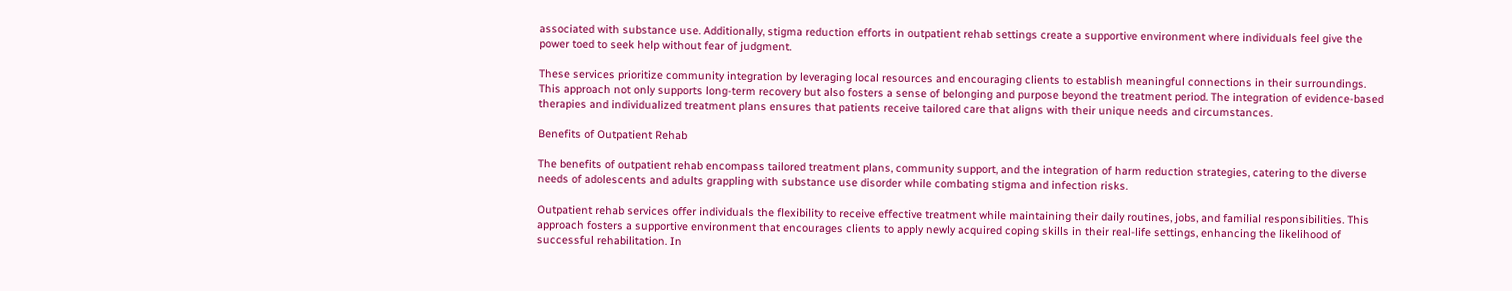associated with substance use. Additionally, stigma reduction efforts in outpatient rehab settings create a supportive environment where individuals feel give the power toed to seek help without fear of judgment.

These services prioritize community integration by leveraging local resources and encouraging clients to establish meaningful connections in their surroundings. This approach not only supports long-term recovery but also fosters a sense of belonging and purpose beyond the treatment period. The integration of evidence-based therapies and individualized treatment plans ensures that patients receive tailored care that aligns with their unique needs and circumstances.

Benefits of Outpatient Rehab

The benefits of outpatient rehab encompass tailored treatment plans, community support, and the integration of harm reduction strategies, catering to the diverse needs of adolescents and adults grappling with substance use disorder while combating stigma and infection risks.

Outpatient rehab services offer individuals the flexibility to receive effective treatment while maintaining their daily routines, jobs, and familial responsibilities. This approach fosters a supportive environment that encourages clients to apply newly acquired coping skills in their real-life settings, enhancing the likelihood of successful rehabilitation. In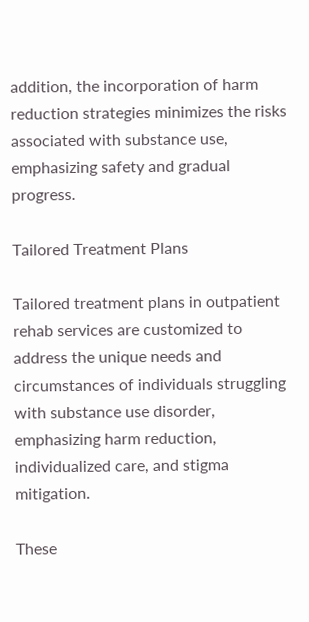addition, the incorporation of harm reduction strategies minimizes the risks associated with substance use, emphasizing safety and gradual progress.

Tailored Treatment Plans

Tailored treatment plans in outpatient rehab services are customized to address the unique needs and circumstances of individuals struggling with substance use disorder, emphasizing harm reduction, individualized care, and stigma mitigation.

These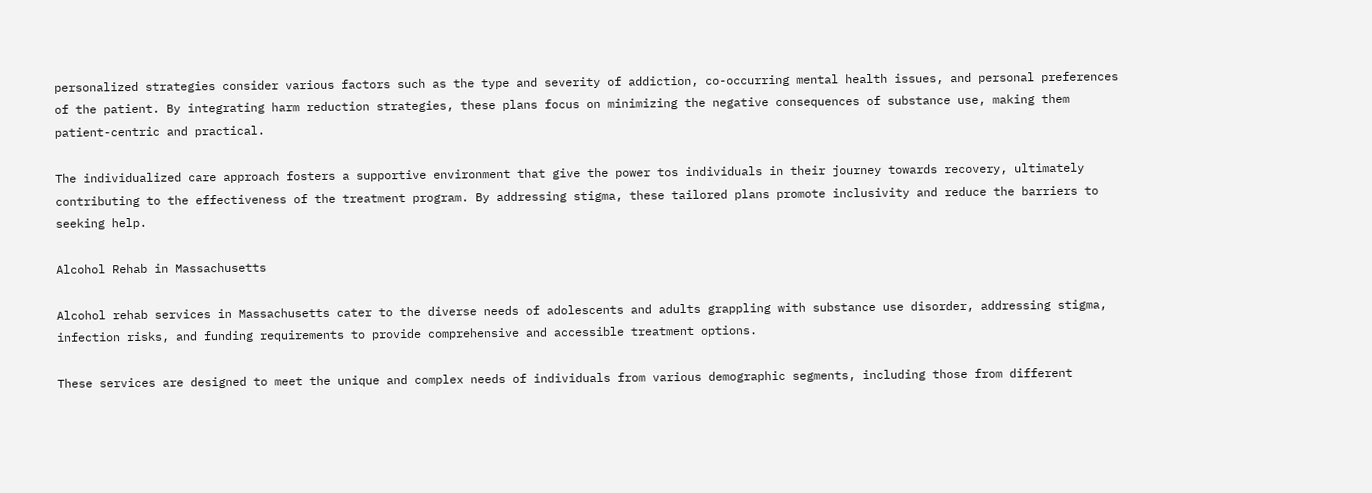personalized strategies consider various factors such as the type and severity of addiction, co-occurring mental health issues, and personal preferences of the patient. By integrating harm reduction strategies, these plans focus on minimizing the negative consequences of substance use, making them patient-centric and practical.

The individualized care approach fosters a supportive environment that give the power tos individuals in their journey towards recovery, ultimately contributing to the effectiveness of the treatment program. By addressing stigma, these tailored plans promote inclusivity and reduce the barriers to seeking help.

Alcohol Rehab in Massachusetts

Alcohol rehab services in Massachusetts cater to the diverse needs of adolescents and adults grappling with substance use disorder, addressing stigma, infection risks, and funding requirements to provide comprehensive and accessible treatment options.

These services are designed to meet the unique and complex needs of individuals from various demographic segments, including those from different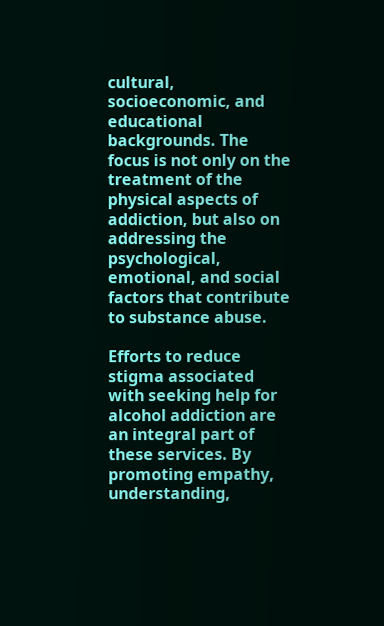cultural, socioeconomic, and educational backgrounds. The focus is not only on the treatment of the physical aspects of addiction, but also on addressing the psychological, emotional, and social factors that contribute to substance abuse.

Efforts to reduce stigma associated with seeking help for alcohol addiction are an integral part of these services. By promoting empathy, understanding,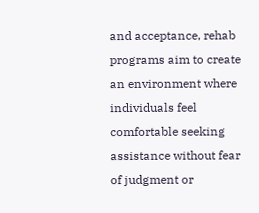and acceptance, rehab programs aim to create an environment where individuals feel comfortable seeking assistance without fear of judgment or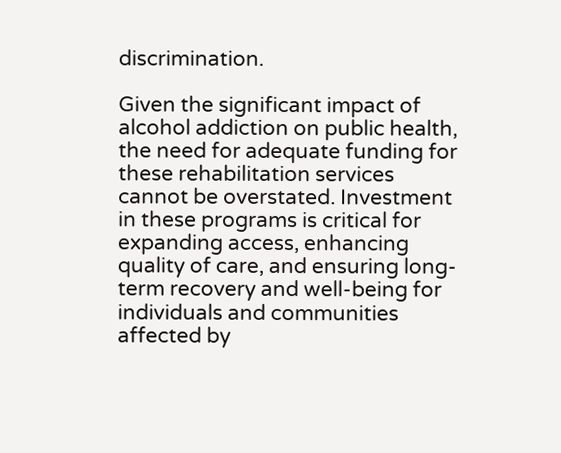discrimination.

Given the significant impact of alcohol addiction on public health, the need for adequate funding for these rehabilitation services cannot be overstated. Investment in these programs is critical for expanding access, enhancing quality of care, and ensuring long-term recovery and well-being for individuals and communities affected by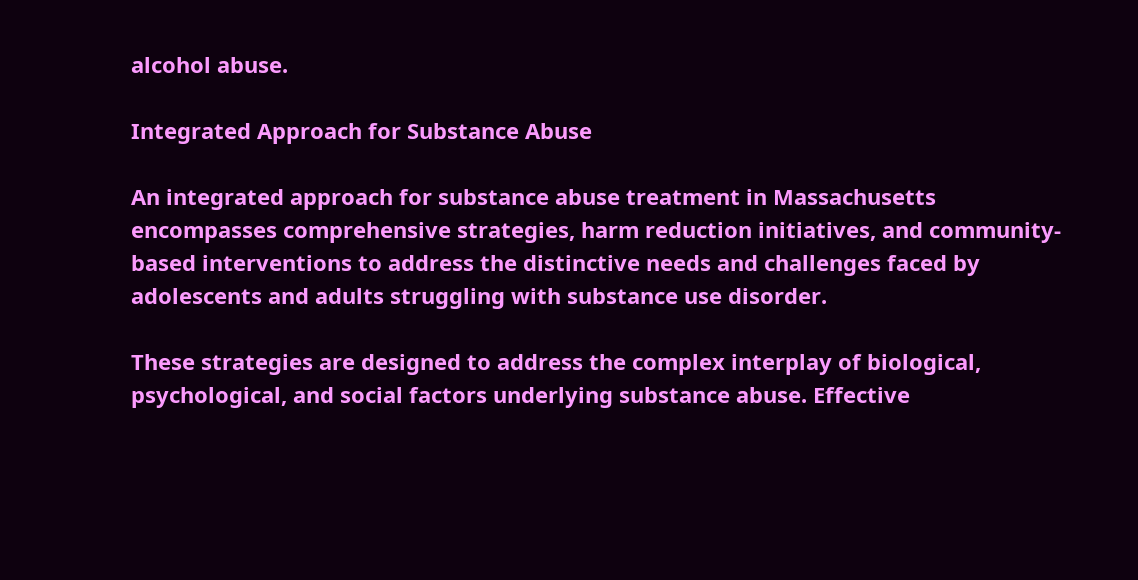alcohol abuse.

Integrated Approach for Substance Abuse

An integrated approach for substance abuse treatment in Massachusetts encompasses comprehensive strategies, harm reduction initiatives, and community-based interventions to address the distinctive needs and challenges faced by adolescents and adults struggling with substance use disorder.

These strategies are designed to address the complex interplay of biological, psychological, and social factors underlying substance abuse. Effective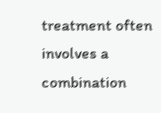treatment often involves a combination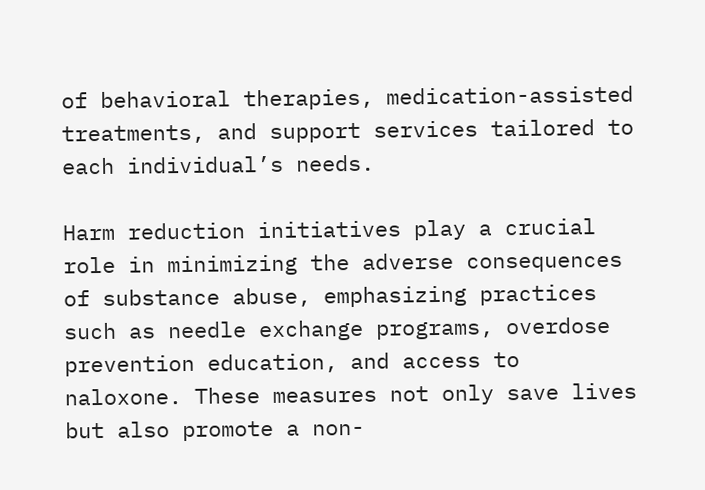of behavioral therapies, medication-assisted treatments, and support services tailored to each individual’s needs.

Harm reduction initiatives play a crucial role in minimizing the adverse consequences of substance abuse, emphasizing practices such as needle exchange programs, overdose prevention education, and access to naloxone. These measures not only save lives but also promote a non-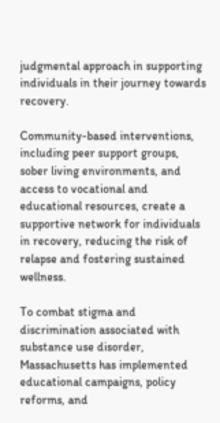judgmental approach in supporting individuals in their journey towards recovery.

Community-based interventions, including peer support groups, sober living environments, and access to vocational and educational resources, create a supportive network for individuals in recovery, reducing the risk of relapse and fostering sustained wellness.

To combat stigma and discrimination associated with substance use disorder, Massachusetts has implemented educational campaigns, policy reforms, and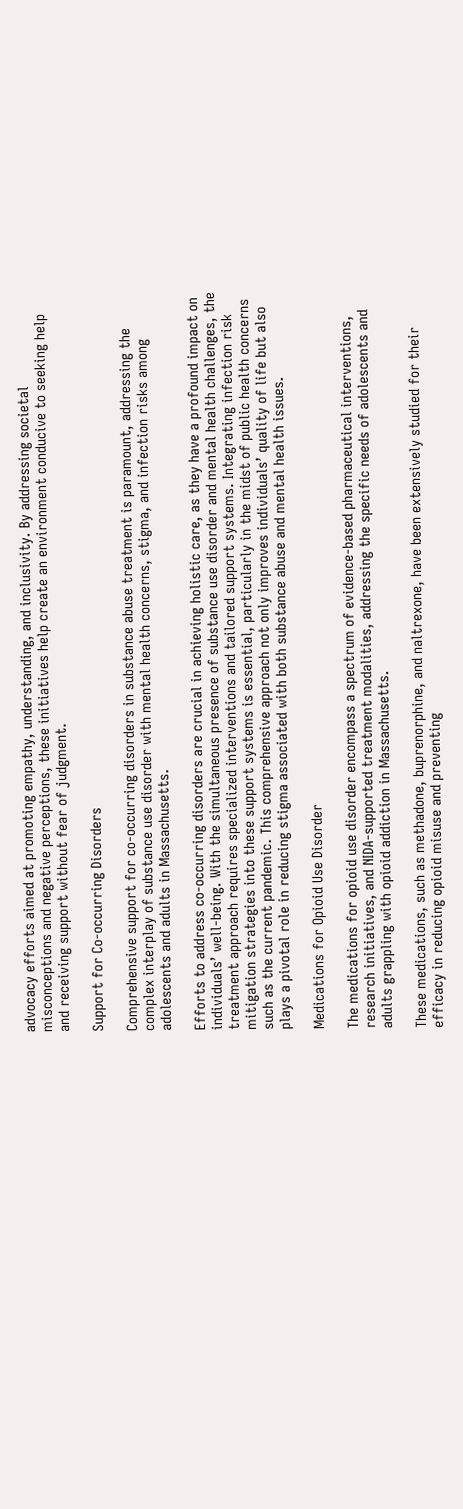advocacy efforts aimed at promoting empathy, understanding, and inclusivity. By addressing societal misconceptions and negative perceptions, these initiatives help create an environment conducive to seeking help and receiving support without fear of judgment.

Support for Co-occurring Disorders

Comprehensive support for co-occurring disorders in substance abuse treatment is paramount, addressing the complex interplay of substance use disorder with mental health concerns, stigma, and infection risks among adolescents and adults in Massachusetts.

Efforts to address co-occurring disorders are crucial in achieving holistic care, as they have a profound impact on individuals’ well-being. With the simultaneous presence of substance use disorder and mental health challenges, the treatment approach requires specialized interventions and tailored support systems. Integrating infection risk mitigation strategies into these support systems is essential, particularly in the midst of public health concerns such as the current pandemic. This comprehensive approach not only improves individuals’ quality of life but also plays a pivotal role in reducing stigma associated with both substance abuse and mental health issues.

Medications for Opioid Use Disorder

The medications for opioid use disorder encompass a spectrum of evidence-based pharmaceutical interventions, research initiatives, and NIDA-supported treatment modalities, addressing the specific needs of adolescents and adults grappling with opioid addiction in Massachusetts.

These medications, such as methadone, buprenorphine, and naltrexone, have been extensively studied for their efficacy in reducing opioid misuse and preventing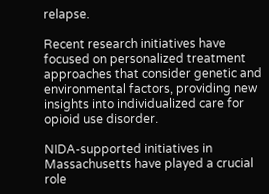relapse.

Recent research initiatives have focused on personalized treatment approaches that consider genetic and environmental factors, providing new insights into individualized care for opioid use disorder.

NIDA-supported initiatives in Massachusetts have played a crucial role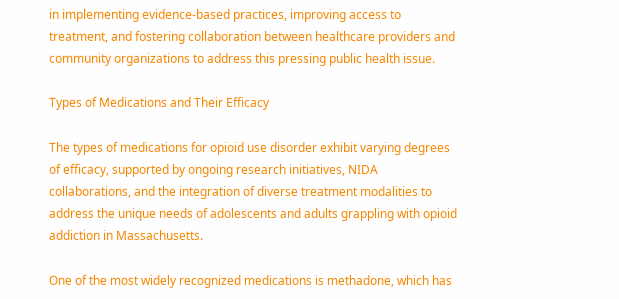in implementing evidence-based practices, improving access to treatment, and fostering collaboration between healthcare providers and community organizations to address this pressing public health issue.

Types of Medications and Their Efficacy

The types of medications for opioid use disorder exhibit varying degrees of efficacy, supported by ongoing research initiatives, NIDA collaborations, and the integration of diverse treatment modalities to address the unique needs of adolescents and adults grappling with opioid addiction in Massachusetts.

One of the most widely recognized medications is methadone, which has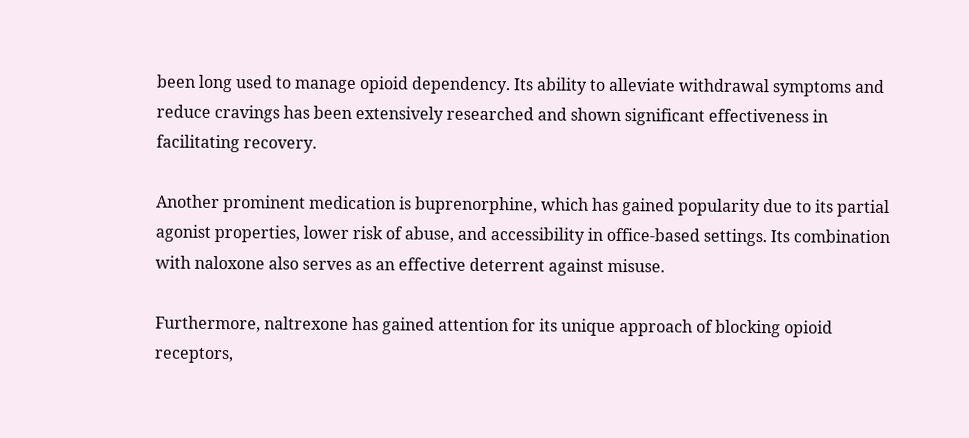been long used to manage opioid dependency. Its ability to alleviate withdrawal symptoms and reduce cravings has been extensively researched and shown significant effectiveness in facilitating recovery.

Another prominent medication is buprenorphine, which has gained popularity due to its partial agonist properties, lower risk of abuse, and accessibility in office-based settings. Its combination with naloxone also serves as an effective deterrent against misuse.

Furthermore, naltrexone has gained attention for its unique approach of blocking opioid receptors,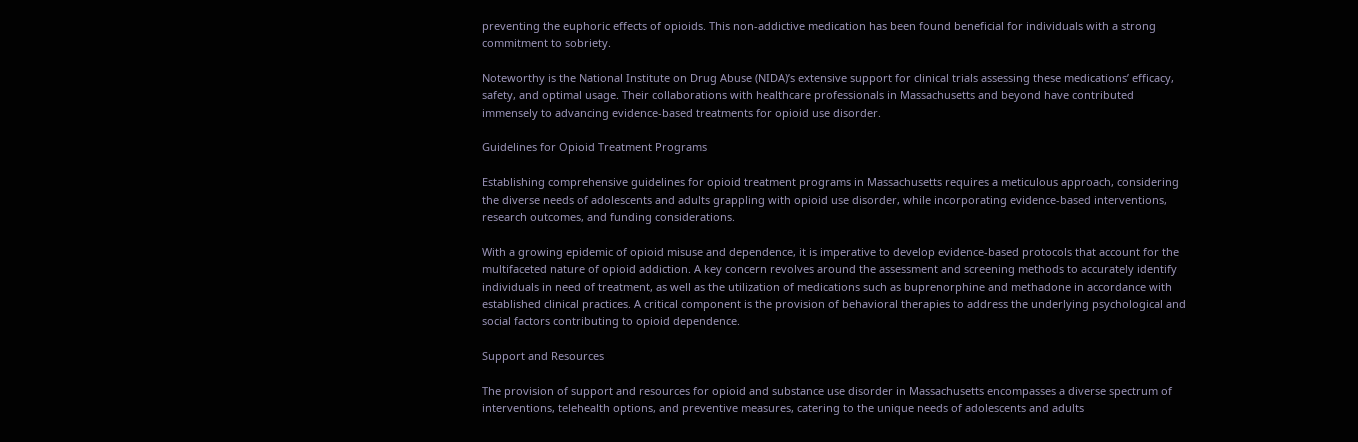preventing the euphoric effects of opioids. This non-addictive medication has been found beneficial for individuals with a strong commitment to sobriety.

Noteworthy is the National Institute on Drug Abuse (NIDA)’s extensive support for clinical trials assessing these medications’ efficacy, safety, and optimal usage. Their collaborations with healthcare professionals in Massachusetts and beyond have contributed immensely to advancing evidence-based treatments for opioid use disorder.

Guidelines for Opioid Treatment Programs

Establishing comprehensive guidelines for opioid treatment programs in Massachusetts requires a meticulous approach, considering the diverse needs of adolescents and adults grappling with opioid use disorder, while incorporating evidence-based interventions, research outcomes, and funding considerations.

With a growing epidemic of opioid misuse and dependence, it is imperative to develop evidence-based protocols that account for the multifaceted nature of opioid addiction. A key concern revolves around the assessment and screening methods to accurately identify individuals in need of treatment, as well as the utilization of medications such as buprenorphine and methadone in accordance with established clinical practices. A critical component is the provision of behavioral therapies to address the underlying psychological and social factors contributing to opioid dependence.

Support and Resources

The provision of support and resources for opioid and substance use disorder in Massachusetts encompasses a diverse spectrum of interventions, telehealth options, and preventive measures, catering to the unique needs of adolescents and adults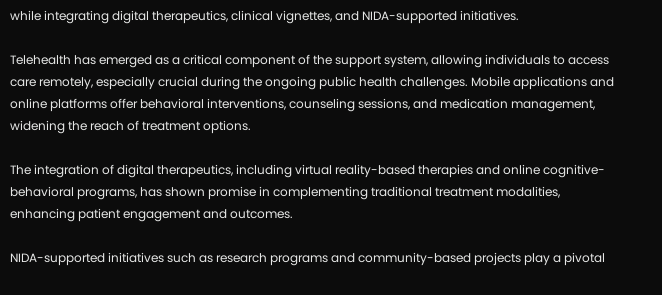while integrating digital therapeutics, clinical vignettes, and NIDA-supported initiatives.

Telehealth has emerged as a critical component of the support system, allowing individuals to access care remotely, especially crucial during the ongoing public health challenges. Mobile applications and online platforms offer behavioral interventions, counseling sessions, and medication management, widening the reach of treatment options.

The integration of digital therapeutics, including virtual reality-based therapies and online cognitive-behavioral programs, has shown promise in complementing traditional treatment modalities, enhancing patient engagement and outcomes.

NIDA-supported initiatives such as research programs and community-based projects play a pivotal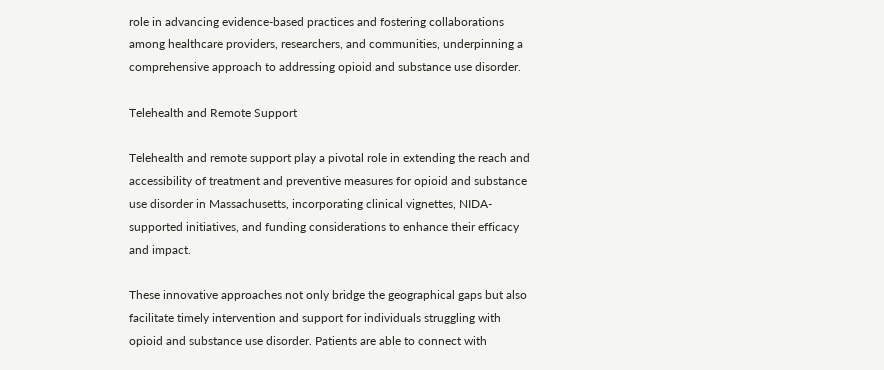role in advancing evidence-based practices and fostering collaborations among healthcare providers, researchers, and communities, underpinning a comprehensive approach to addressing opioid and substance use disorder.

Telehealth and Remote Support

Telehealth and remote support play a pivotal role in extending the reach and accessibility of treatment and preventive measures for opioid and substance use disorder in Massachusetts, incorporating clinical vignettes, NIDA-supported initiatives, and funding considerations to enhance their efficacy and impact.

These innovative approaches not only bridge the geographical gaps but also facilitate timely intervention and support for individuals struggling with opioid and substance use disorder. Patients are able to connect with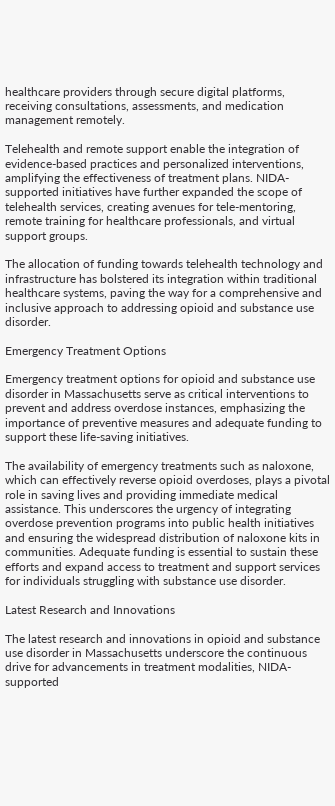healthcare providers through secure digital platforms, receiving consultations, assessments, and medication management remotely.

Telehealth and remote support enable the integration of evidence-based practices and personalized interventions, amplifying the effectiveness of treatment plans. NIDA-supported initiatives have further expanded the scope of telehealth services, creating avenues for tele-mentoring, remote training for healthcare professionals, and virtual support groups.

The allocation of funding towards telehealth technology and infrastructure has bolstered its integration within traditional healthcare systems, paving the way for a comprehensive and inclusive approach to addressing opioid and substance use disorder.

Emergency Treatment Options

Emergency treatment options for opioid and substance use disorder in Massachusetts serve as critical interventions to prevent and address overdose instances, emphasizing the importance of preventive measures and adequate funding to support these life-saving initiatives.

The availability of emergency treatments such as naloxone, which can effectively reverse opioid overdoses, plays a pivotal role in saving lives and providing immediate medical assistance. This underscores the urgency of integrating overdose prevention programs into public health initiatives and ensuring the widespread distribution of naloxone kits in communities. Adequate funding is essential to sustain these efforts and expand access to treatment and support services for individuals struggling with substance use disorder.

Latest Research and Innovations

The latest research and innovations in opioid and substance use disorder in Massachusetts underscore the continuous drive for advancements in treatment modalities, NIDA-supported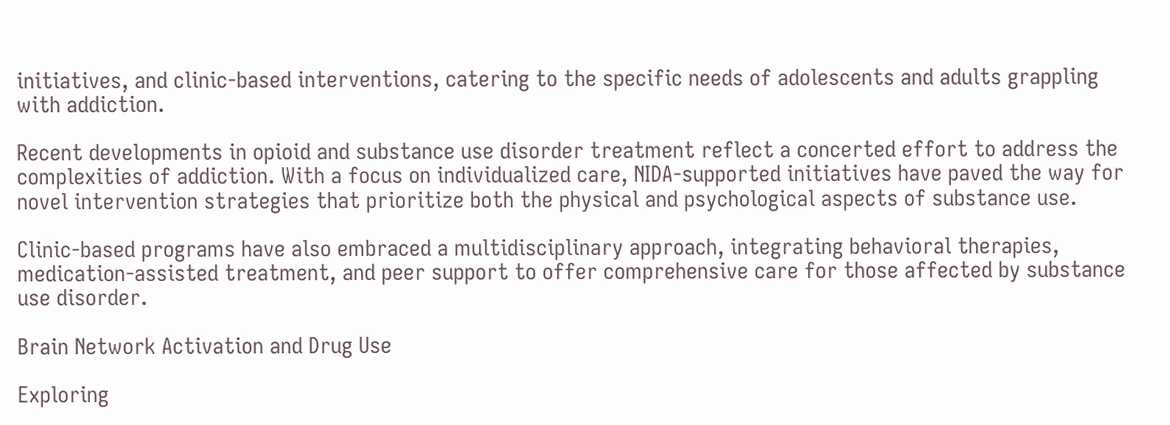initiatives, and clinic-based interventions, catering to the specific needs of adolescents and adults grappling with addiction.

Recent developments in opioid and substance use disorder treatment reflect a concerted effort to address the complexities of addiction. With a focus on individualized care, NIDA-supported initiatives have paved the way for novel intervention strategies that prioritize both the physical and psychological aspects of substance use.

Clinic-based programs have also embraced a multidisciplinary approach, integrating behavioral therapies, medication-assisted treatment, and peer support to offer comprehensive care for those affected by substance use disorder.

Brain Network Activation and Drug Use

Exploring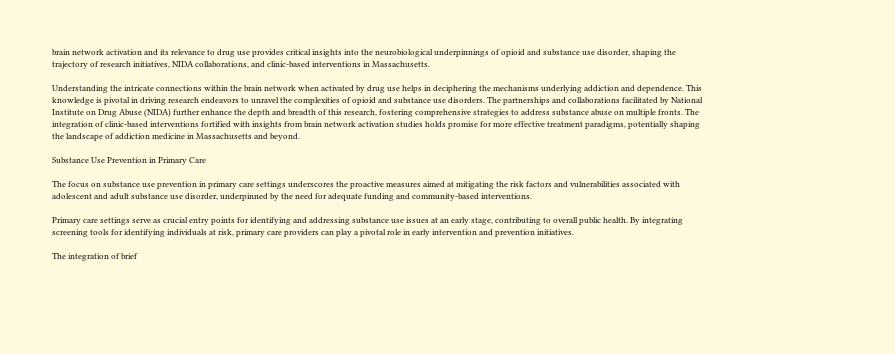brain network activation and its relevance to drug use provides critical insights into the neurobiological underpinnings of opioid and substance use disorder, shaping the trajectory of research initiatives, NIDA collaborations, and clinic-based interventions in Massachusetts.

Understanding the intricate connections within the brain network when activated by drug use helps in deciphering the mechanisms underlying addiction and dependence. This knowledge is pivotal in driving research endeavors to unravel the complexities of opioid and substance use disorders. The partnerships and collaborations facilitated by National Institute on Drug Abuse (NIDA) further enhance the depth and breadth of this research, fostering comprehensive strategies to address substance abuse on multiple fronts. The integration of clinic-based interventions fortified with insights from brain network activation studies holds promise for more effective treatment paradigms, potentially shaping the landscape of addiction medicine in Massachusetts and beyond.

Substance Use Prevention in Primary Care

The focus on substance use prevention in primary care settings underscores the proactive measures aimed at mitigating the risk factors and vulnerabilities associated with adolescent and adult substance use disorder, underpinned by the need for adequate funding and community-based interventions.

Primary care settings serve as crucial entry points for identifying and addressing substance use issues at an early stage, contributing to overall public health. By integrating screening tools for identifying individuals at risk, primary care providers can play a pivotal role in early intervention and prevention initiatives.

The integration of brief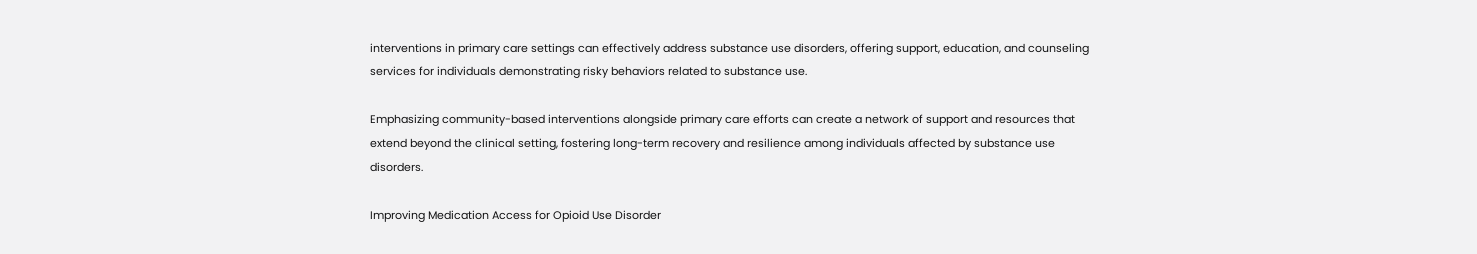interventions in primary care settings can effectively address substance use disorders, offering support, education, and counseling services for individuals demonstrating risky behaviors related to substance use.

Emphasizing community-based interventions alongside primary care efforts can create a network of support and resources that extend beyond the clinical setting, fostering long-term recovery and resilience among individuals affected by substance use disorders.

Improving Medication Access for Opioid Use Disorder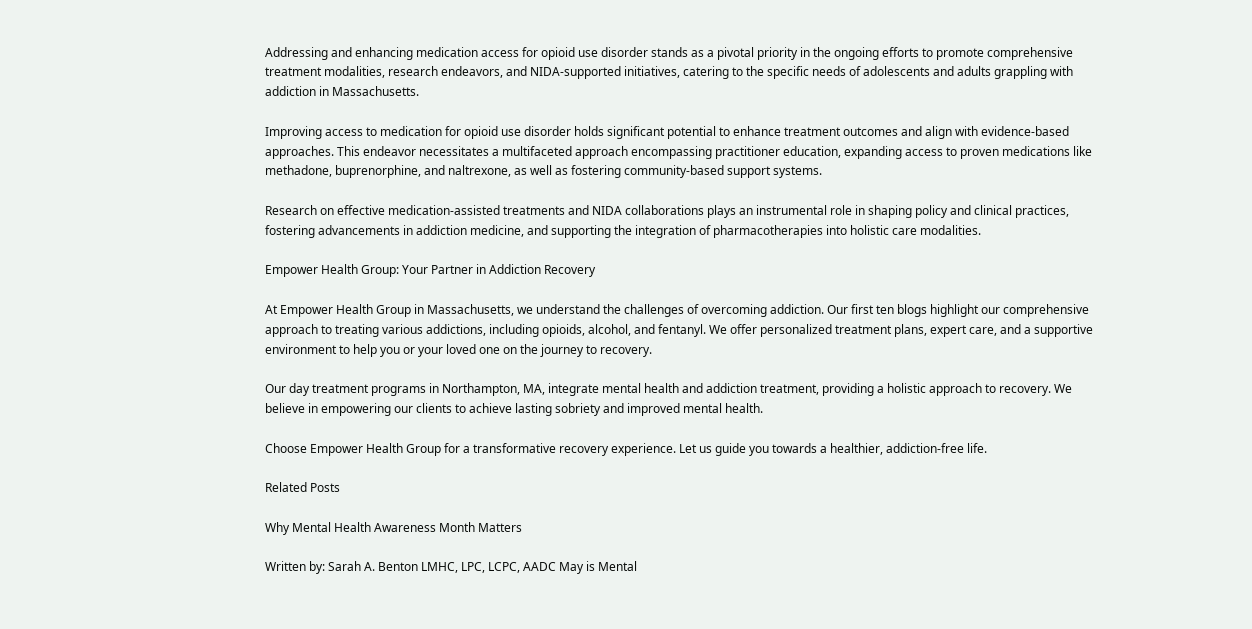Addressing and enhancing medication access for opioid use disorder stands as a pivotal priority in the ongoing efforts to promote comprehensive treatment modalities, research endeavors, and NIDA-supported initiatives, catering to the specific needs of adolescents and adults grappling with addiction in Massachusetts.

Improving access to medication for opioid use disorder holds significant potential to enhance treatment outcomes and align with evidence-based approaches. This endeavor necessitates a multifaceted approach encompassing practitioner education, expanding access to proven medications like methadone, buprenorphine, and naltrexone, as well as fostering community-based support systems.

Research on effective medication-assisted treatments and NIDA collaborations plays an instrumental role in shaping policy and clinical practices, fostering advancements in addiction medicine, and supporting the integration of pharmacotherapies into holistic care modalities.

Empower Health Group: Your Partner in Addiction Recovery

At Empower Health Group in Massachusetts, we understand the challenges of overcoming addiction. Our first ten blogs highlight our comprehensive approach to treating various addictions, including opioids, alcohol, and fentanyl. We offer personalized treatment plans, expert care, and a supportive environment to help you or your loved one on the journey to recovery.

Our day treatment programs in Northampton, MA, integrate mental health and addiction treatment, providing a holistic approach to recovery. We believe in empowering our clients to achieve lasting sobriety and improved mental health.

Choose Empower Health Group for a transformative recovery experience. Let us guide you towards a healthier, addiction-free life.

Related Posts

Why Mental Health Awareness Month Matters

Written by: Sarah A. Benton LMHC, LPC, LCPC, AADC May is Mental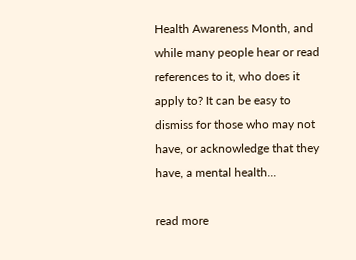Health Awareness Month, and while many people hear or read references to it, who does it apply to? It can be easy to dismiss for those who may not have, or acknowledge that they have, a mental health...

read more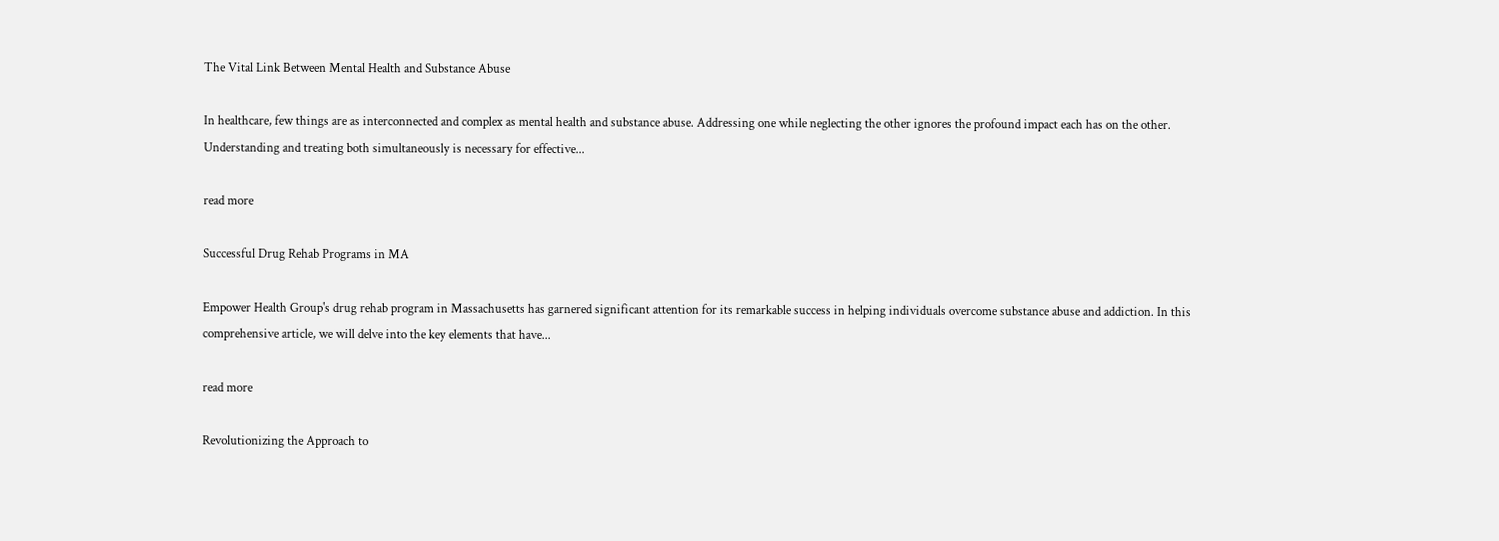The Vital Link Between Mental Health and Substance Abuse

In healthcare, few things are as interconnected and complex as mental health and substance abuse. Addressing one while neglecting the other ignores the profound impact each has on the other. Understanding and treating both simultaneously is necessary for effective...

read more

Successful Drug Rehab Programs in MA

Empower Health Group's drug rehab program in Massachusetts has garnered significant attention for its remarkable success in helping individuals overcome substance abuse and addiction. In this comprehensive article, we will delve into the key elements that have...

read more

Revolutionizing the Approach to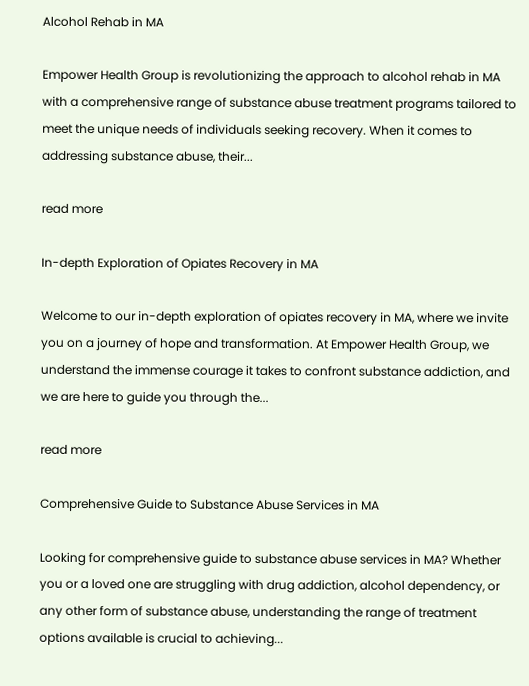Alcohol Rehab in MA

Empower Health Group is revolutionizing the approach to alcohol rehab in MA with a comprehensive range of substance abuse treatment programs tailored to meet the unique needs of individuals seeking recovery. When it comes to addressing substance abuse, their...

read more

In-depth Exploration of Opiates Recovery in MA

Welcome to our in-depth exploration of opiates recovery in MA, where we invite you on a journey of hope and transformation. At Empower Health Group, we understand the immense courage it takes to confront substance addiction, and we are here to guide you through the...

read more

Comprehensive Guide to Substance Abuse Services in MA

Looking for comprehensive guide to substance abuse services in MA? Whether you or a loved one are struggling with drug addiction, alcohol dependency, or any other form of substance abuse, understanding the range of treatment options available is crucial to achieving...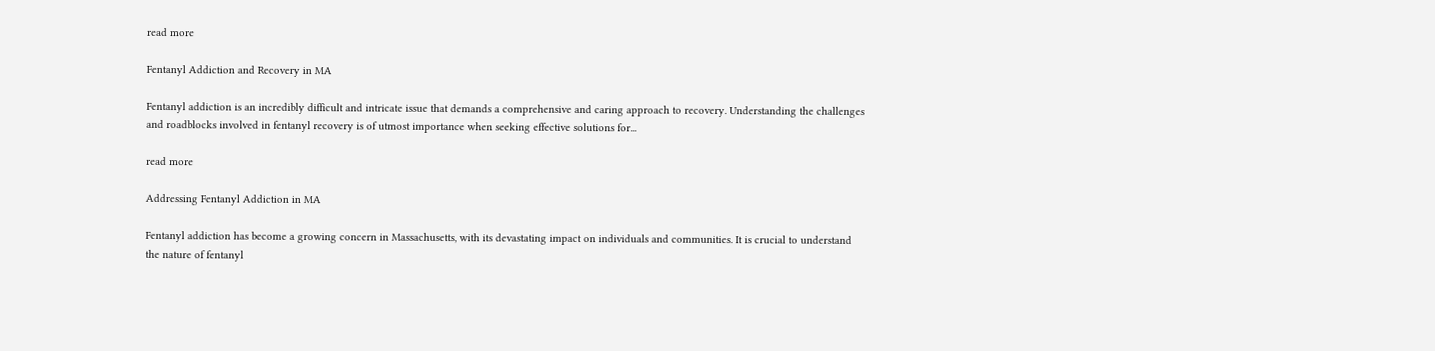read more

Fentanyl Addiction and Recovery in MA

Fentanyl addiction is an incredibly difficult and intricate issue that demands a comprehensive and caring approach to recovery. Understanding the challenges and roadblocks involved in fentanyl recovery is of utmost importance when seeking effective solutions for...

read more

Addressing Fentanyl Addiction in MA

Fentanyl addiction has become a growing concern in Massachusetts, with its devastating impact on individuals and communities. It is crucial to understand the nature of fentanyl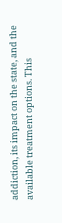addiction, its impact on the state, and the available treatment options. This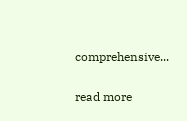comprehensive...

read more